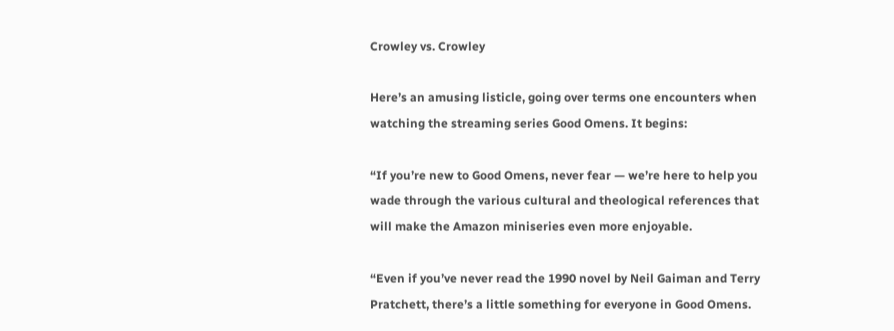Crowley vs. Crowley

Here’s an amusing listicle, going over terms one encounters when watching the streaming series Good Omens. It begins:

“If you’re new to Good Omens, never fear — we’re here to help you wade through the various cultural and theological references that will make the Amazon miniseries even more enjoyable.

“Even if you’ve never read the 1990 novel by Neil Gaiman and Terry Pratchett, there’s a little something for everyone in Good Omens.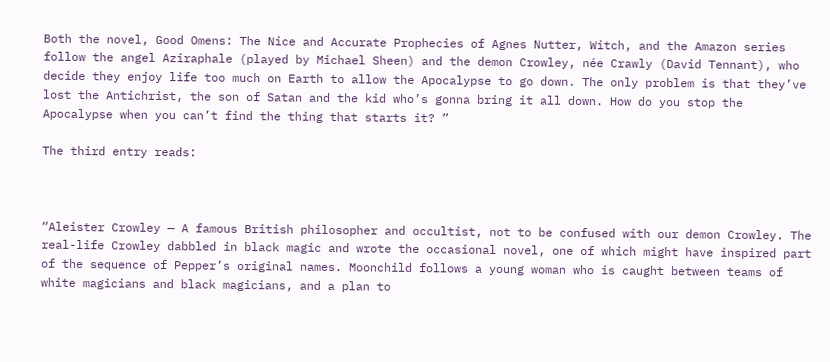Both the novel, Good Omens: The Nice and Accurate Prophecies of Agnes Nutter, Witch, and the Amazon series follow the angel Aziraphale (played by Michael Sheen) and the demon Crowley, née Crawly (David Tennant), who decide they enjoy life too much on Earth to allow the Apocalypse to go down. The only problem is that they’ve lost the Antichrist, the son of Satan and the kid who’s gonna bring it all down. How do you stop the Apocalypse when you can’t find the thing that starts it? ”

The third entry reads:



“Aleister Crowley — A famous British philosopher and occultist, not to be confused with our demon Crowley. The real-life Crowley dabbled in black magic and wrote the occasional novel, one of which might have inspired part of the sequence of Pepper’s original names. Moonchild follows a young woman who is caught between teams of white magicians and black magicians, and a plan to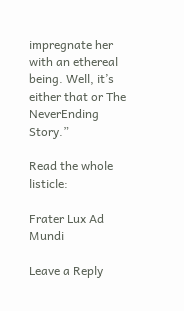impregnate her with an ethereal being. Well, it’s either that or The NeverEnding Story.”

Read the whole listicle:

Frater Lux Ad Mundi

Leave a Reply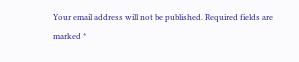Your email address will not be published. Required fields are marked *